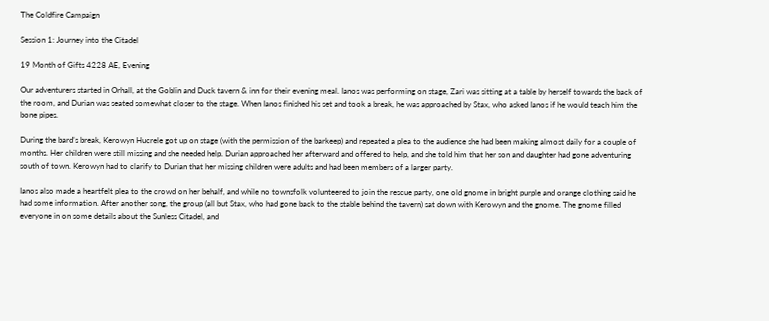The Coldfire Campaign

Session 1: Journey into the Citadel

19 Month of Gifts 4228 AE, Evening

Our adventurers started in Orhall, at the Goblin and Duck tavern & inn for their evening meal. Ianos was performing on stage, Zari was sitting at a table by herself towards the back of the room, and Durian was seated somewhat closer to the stage. When Ianos finished his set and took a break, he was approached by Stax, who asked Ianos if he would teach him the bone pipes.

During the bard’s break, Kerowyn Hucrele got up on stage (with the permission of the barkeep) and repeated a plea to the audience she had been making almost daily for a couple of months. Her children were still missing and she needed help. Durian approached her afterward and offered to help, and she told him that her son and daughter had gone adventuring south of town. Kerowyn had to clarify to Durian that her missing children were adults and had been members of a larger party.

Ianos also made a heartfelt plea to the crowd on her behalf, and while no townsfolk volunteered to join the rescue party, one old gnome in bright purple and orange clothing said he had some information. After another song, the group (all but Stax, who had gone back to the stable behind the tavern) sat down with Kerowyn and the gnome. The gnome filled everyone in on some details about the Sunless Citadel, and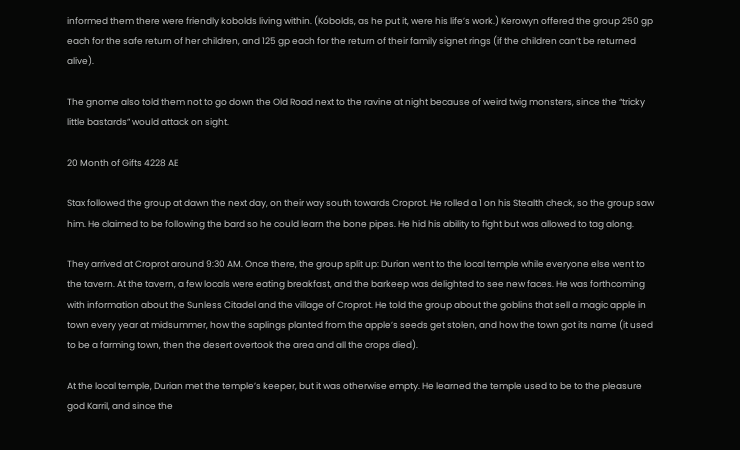informed them there were friendly kobolds living within. (Kobolds, as he put it, were his life’s work.) Kerowyn offered the group 250 gp each for the safe return of her children, and 125 gp each for the return of their family signet rings (if the children can’t be returned alive).

The gnome also told them not to go down the Old Road next to the ravine at night because of weird twig monsters, since the “tricky little bastards” would attack on sight.

20 Month of Gifts 4228 AE

Stax followed the group at dawn the next day, on their way south towards Croprot. He rolled a 1 on his Stealth check, so the group saw him. He claimed to be following the bard so he could learn the bone pipes. He hid his ability to fight but was allowed to tag along.

They arrived at Croprot around 9:30 AM. Once there, the group split up: Durian went to the local temple while everyone else went to the tavern. At the tavern, a few locals were eating breakfast, and the barkeep was delighted to see new faces. He was forthcoming with information about the Sunless Citadel and the village of Croprot. He told the group about the goblins that sell a magic apple in town every year at midsummer, how the saplings planted from the apple’s seeds get stolen, and how the town got its name (it used to be a farming town, then the desert overtook the area and all the crops died).

At the local temple, Durian met the temple’s keeper, but it was otherwise empty. He learned the temple used to be to the pleasure god Karril, and since the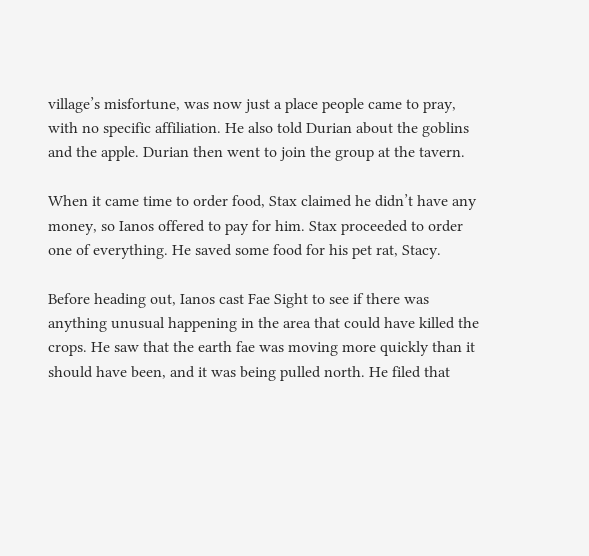village’s misfortune, was now just a place people came to pray, with no specific affiliation. He also told Durian about the goblins and the apple. Durian then went to join the group at the tavern.

When it came time to order food, Stax claimed he didn’t have any money, so Ianos offered to pay for him. Stax proceeded to order one of everything. He saved some food for his pet rat, Stacy.

Before heading out, Ianos cast Fae Sight to see if there was anything unusual happening in the area that could have killed the crops. He saw that the earth fae was moving more quickly than it should have been, and it was being pulled north. He filed that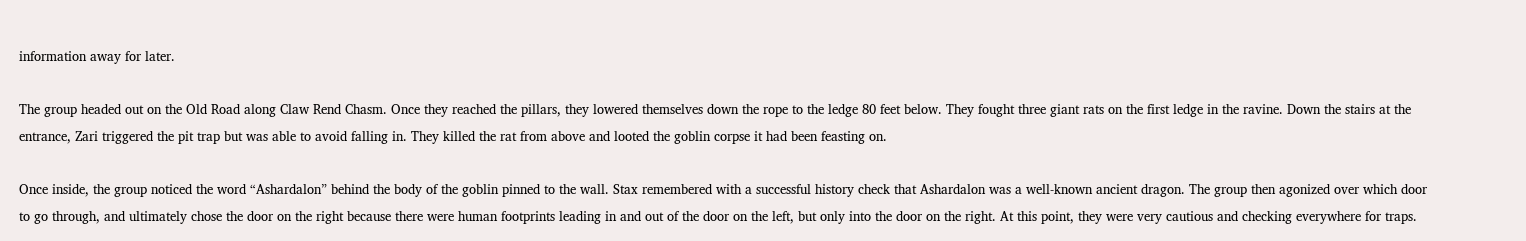information away for later.

The group headed out on the Old Road along Claw Rend Chasm. Once they reached the pillars, they lowered themselves down the rope to the ledge 80 feet below. They fought three giant rats on the first ledge in the ravine. Down the stairs at the entrance, Zari triggered the pit trap but was able to avoid falling in. They killed the rat from above and looted the goblin corpse it had been feasting on.

Once inside, the group noticed the word “Ashardalon” behind the body of the goblin pinned to the wall. Stax remembered with a successful history check that Ashardalon was a well-known ancient dragon. The group then agonized over which door to go through, and ultimately chose the door on the right because there were human footprints leading in and out of the door on the left, but only into the door on the right. At this point, they were very cautious and checking everywhere for traps.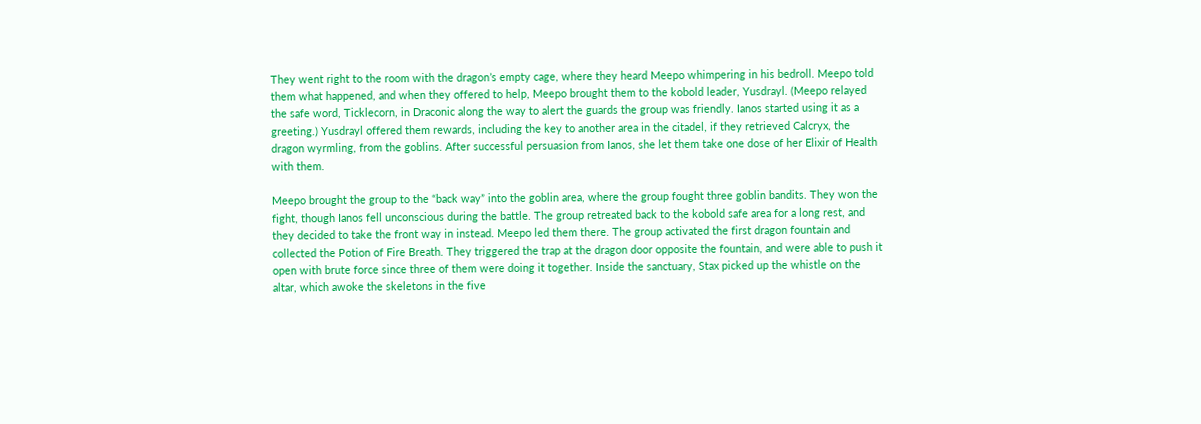They went right to the room with the dragon’s empty cage, where they heard Meepo whimpering in his bedroll. Meepo told them what happened, and when they offered to help, Meepo brought them to the kobold leader, Yusdrayl. (Meepo relayed the safe word, Ticklecorn, in Draconic along the way to alert the guards the group was friendly. Ianos started using it as a greeting.) Yusdrayl offered them rewards, including the key to another area in the citadel, if they retrieved Calcryx, the dragon wyrmling, from the goblins. After successful persuasion from Ianos, she let them take one dose of her Elixir of Health with them.

Meepo brought the group to the “back way” into the goblin area, where the group fought three goblin bandits. They won the fight, though Ianos fell unconscious during the battle. The group retreated back to the kobold safe area for a long rest, and they decided to take the front way in instead. Meepo led them there. The group activated the first dragon fountain and collected the Potion of Fire Breath. They triggered the trap at the dragon door opposite the fountain, and were able to push it open with brute force since three of them were doing it together. Inside the sanctuary, Stax picked up the whistle on the altar, which awoke the skeletons in the five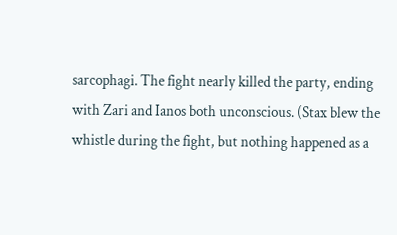sarcophagi. The fight nearly killed the party, ending with Zari and Ianos both unconscious. (Stax blew the whistle during the fight, but nothing happened as a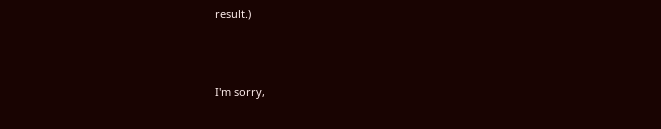result.)



I'm sorry,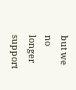but we no longer support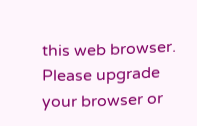this web browser. Please upgrade your browser or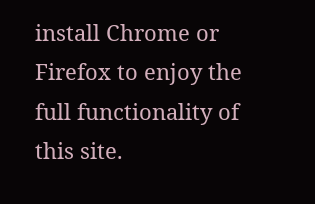install Chrome or Firefox to enjoy the full functionality of this site.